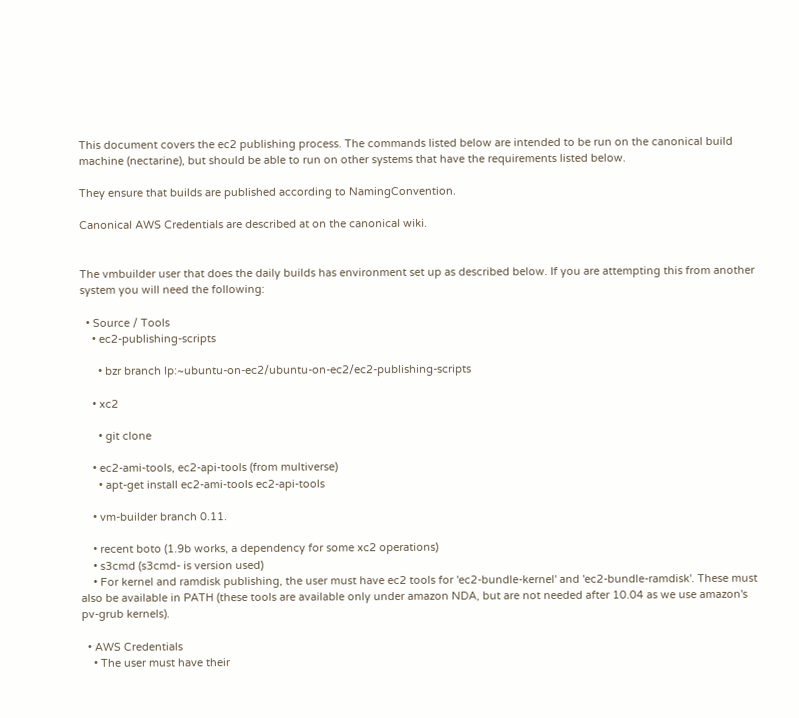This document covers the ec2 publishing process. The commands listed below are intended to be run on the canonical build machine (nectarine), but should be able to run on other systems that have the requirements listed below.

They ensure that builds are published according to NamingConvention.

Canonical AWS Credentials are described at on the canonical wiki.


The vmbuilder user that does the daily builds has environment set up as described below. If you are attempting this from another system you will need the following:

  • Source / Tools
    • ec2-publishing-scripts

      • bzr branch lp:~ubuntu-on-ec2/ubuntu-on-ec2/ec2-publishing-scripts

    • xc2

      • git clone

    • ec2-ami-tools, ec2-api-tools (from multiverse)
      • apt-get install ec2-ami-tools ec2-api-tools

    • vm-builder branch 0.11.

    • recent boto (1.9b works, a dependency for some xc2 operations)
    • s3cmd (s3cmd- is version used)
    • For kernel and ramdisk publishing, the user must have ec2 tools for 'ec2-bundle-kernel' and 'ec2-bundle-ramdisk'. These must also be available in PATH (these tools are available only under amazon NDA, but are not needed after 10.04 as we use amazon's pv-grub kernels).

  • AWS Credentials
    • The user must have their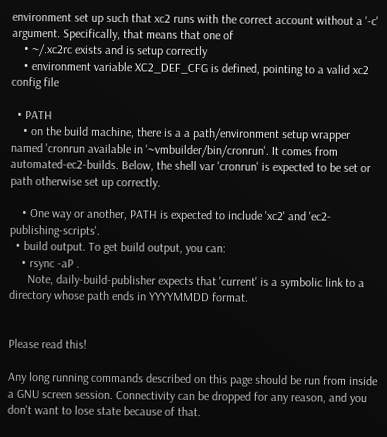environment set up such that xc2 runs with the correct account without a '-c' argument. Specifically, that means that one of
    • ~/.xc2rc exists and is setup correctly
    • environment variable XC2_DEF_CFG is defined, pointing to a valid xc2 config file

  • PATH
    • on the build machine, there is a a path/environment setup wrapper named 'cronrun available in '~vmbuilder/bin/cronrun'. It comes from automated-ec2-builds. Below, the shell var 'cronrun' is expected to be set or path otherwise set up correctly.

    • One way or another, PATH is expected to include 'xc2' and 'ec2-publishing-scripts'.
  • build output. To get build output, you can:
    • rsync -aP .
      Note, daily-build-publisher expects that 'current' is a symbolic link to a directory whose path ends in YYYYMMDD format.


Please read this!

Any long running commands described on this page should be run from inside a GNU screen session. Connectivity can be dropped for any reason, and you don't want to lose state because of that.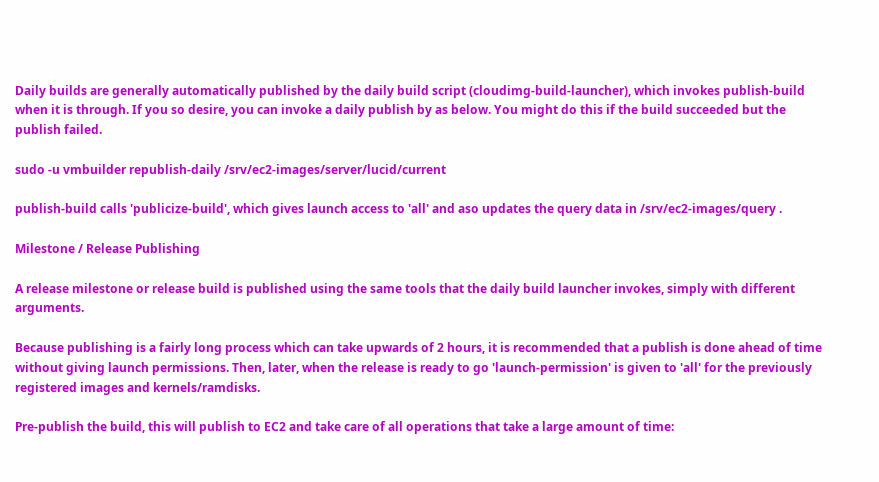Daily builds are generally automatically published by the daily build script (cloudimg-build-launcher), which invokes publish-build when it is through. If you so desire, you can invoke a daily publish by as below. You might do this if the build succeeded but the publish failed.

sudo -u vmbuilder republish-daily /srv/ec2-images/server/lucid/current

publish-build calls 'publicize-build', which gives launch access to 'all' and aso updates the query data in /srv/ec2-images/query .

Milestone / Release Publishing

A release milestone or release build is published using the same tools that the daily build launcher invokes, simply with different arguments.

Because publishing is a fairly long process which can take upwards of 2 hours, it is recommended that a publish is done ahead of time without giving launch permissions. Then, later, when the release is ready to go 'launch-permission' is given to 'all' for the previously registered images and kernels/ramdisks.

Pre-publish the build, this will publish to EC2 and take care of all operations that take a large amount of time: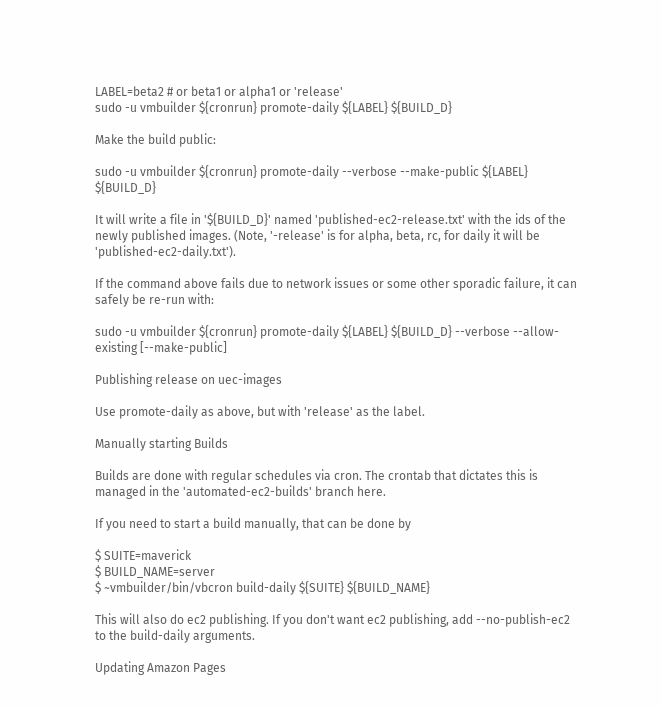LABEL=beta2 # or beta1 or alpha1 or 'release'
sudo -u vmbuilder ${cronrun} promote-daily ${LABEL} ${BUILD_D}

Make the build public:

sudo -u vmbuilder ${cronrun} promote-daily --verbose --make-public ${LABEL} ${BUILD_D}

It will write a file in '${BUILD_D}' named 'published-ec2-release.txt' with the ids of the newly published images. (Note, '-release' is for alpha, beta, rc, for daily it will be 'published-ec2-daily.txt').

If the command above fails due to network issues or some other sporadic failure, it can safely be re-run with:

sudo -u vmbuilder ${cronrun} promote-daily ${LABEL} ${BUILD_D} --verbose --allow-existing [--make-public]

Publishing release on uec-images

Use promote-daily as above, but with 'release' as the label.

Manually starting Builds

Builds are done with regular schedules via cron. The crontab that dictates this is managed in the 'automated-ec2-builds' branch here.

If you need to start a build manually, that can be done by

$ SUITE=maverick
$ BUILD_NAME=server
$ ~vmbuilder/bin/vbcron build-daily ${SUITE} ${BUILD_NAME}

This will also do ec2 publishing. If you don't want ec2 publishing, add --no-publish-ec2 to the build-daily arguments.

Updating Amazon Pages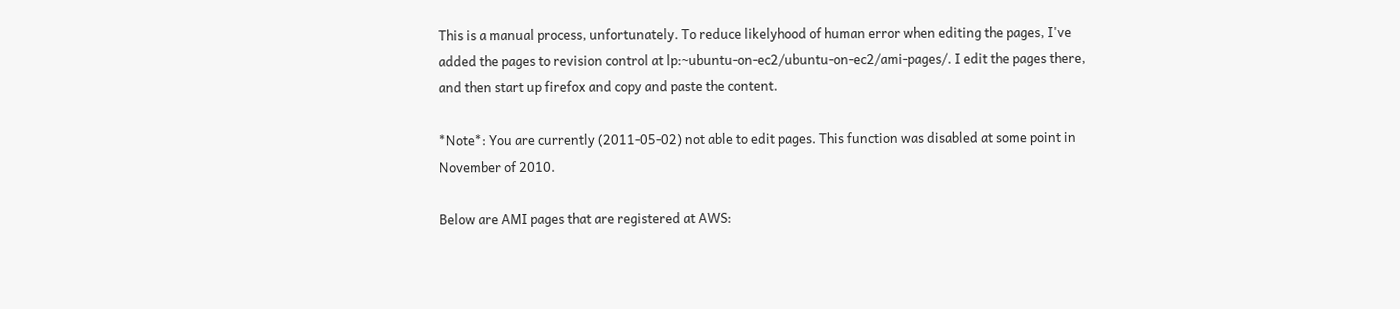This is a manual process, unfortunately. To reduce likelyhood of human error when editing the pages, I've added the pages to revision control at lp:~ubuntu-on-ec2/ubuntu-on-ec2/ami-pages/. I edit the pages there, and then start up firefox and copy and paste the content.

*Note*: You are currently (2011-05-02) not able to edit pages. This function was disabled at some point in November of 2010.

Below are AMI pages that are registered at AWS: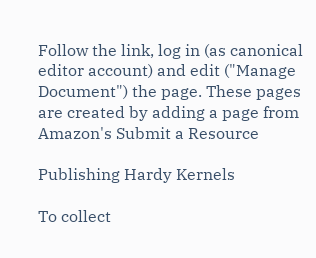Follow the link, log in (as canonical editor account) and edit ("Manage Document") the page. These pages are created by adding a page from Amazon's Submit a Resource

Publishing Hardy Kernels

To collect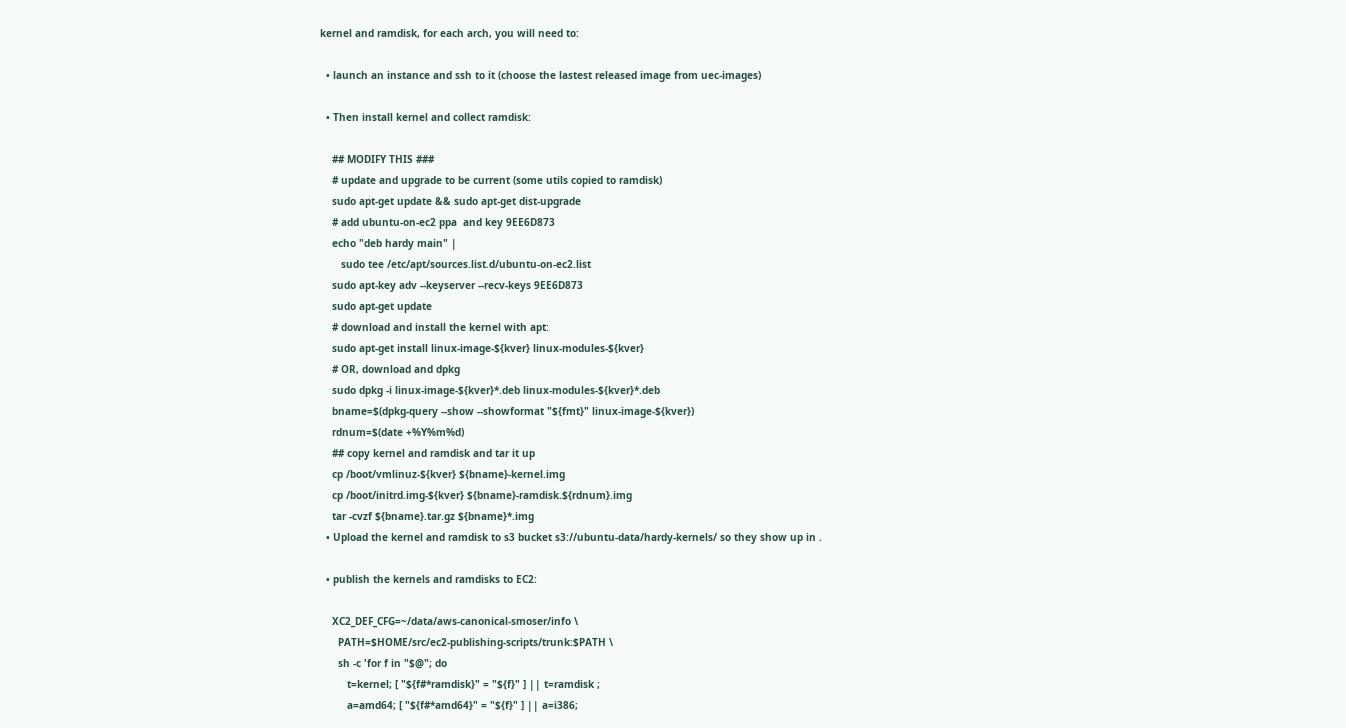kernel and ramdisk, for each arch, you will need to:

  • launch an instance and ssh to it (choose the lastest released image from uec-images)

  • Then install kernel and collect ramdisk:

    ## MODIFY THIS ###
    # update and upgrade to be current (some utils copied to ramdisk)
    sudo apt-get update && sudo apt-get dist-upgrade
    # add ubuntu-on-ec2 ppa  and key 9EE6D873
    echo "deb hardy main" |
       sudo tee /etc/apt/sources.list.d/ubuntu-on-ec2.list
    sudo apt-key adv --keyserver --recv-keys 9EE6D873
    sudo apt-get update
    # download and install the kernel with apt:
    sudo apt-get install linux-image-${kver} linux-modules-${kver}
    # OR, download and dpkg
    sudo dpkg -i linux-image-${kver}*.deb linux-modules-${kver}*.deb
    bname=$(dpkg-query --show --showformat "${fmt}" linux-image-${kver})
    rdnum=$(date +%Y%m%d)
    ## copy kernel and ramdisk and tar it up
    cp /boot/vmlinuz-${kver} ${bname}-kernel.img
    cp /boot/initrd.img-${kver} ${bname}-ramdisk.${rdnum}.img
    tar -cvzf ${bname}.tar.gz ${bname}*.img
  • Upload the kernel and ramdisk to s3 bucket s3://ubuntu-data/hardy-kernels/ so they show up in .

  • publish the kernels and ramdisks to EC2:

    XC2_DEF_CFG=~/data/aws-canonical-smoser/info \
      PATH=$HOME/src/ec2-publishing-scripts/trunk:$PATH \
      sh -c 'for f in "$@"; do
         t=kernel; [ "${f#*ramdisk}" = "${f}" ] || t=ramdisk ;
         a=amd64; [ "${f#*amd64}" = "${f}" ] || a=i386;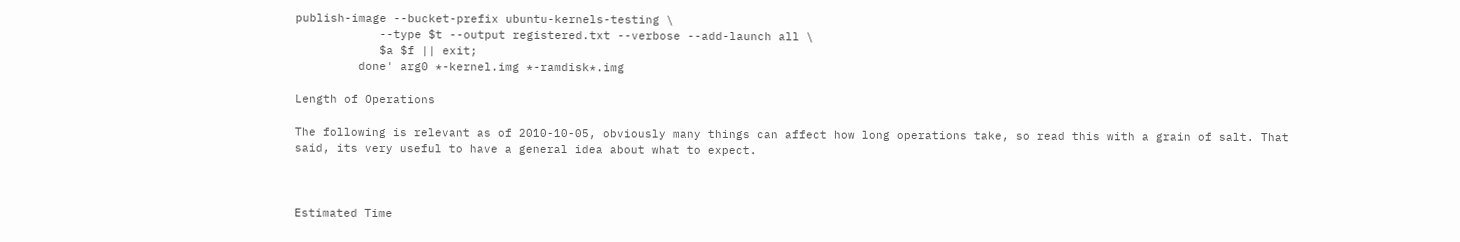publish-image --bucket-prefix ubuntu-kernels-testing \
            --type $t --output registered.txt --verbose --add-launch all \
            $a $f || exit;
         done' arg0 *-kernel.img *-ramdisk*.img

Length of Operations

The following is relevant as of 2010-10-05, obviously many things can affect how long operations take, so read this with a grain of salt. That said, its very useful to have a general idea about what to expect.



Estimated Time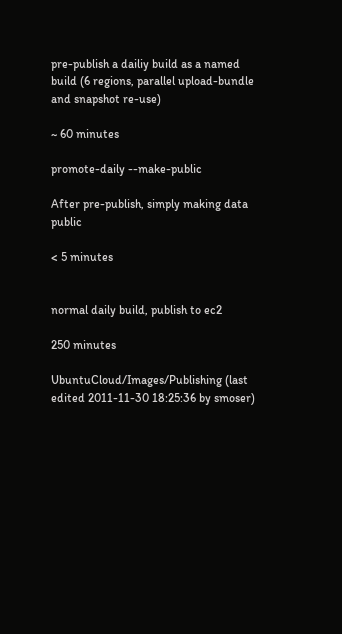pre-publish a dailiy build as a named build (6 regions, parallel upload-bundle and snapshot re-use)

~ 60 minutes

promote-daily --make-public

After pre-publish, simply making data public

< 5 minutes


normal daily build, publish to ec2

250 minutes

UbuntuCloud/Images/Publishing (last edited 2011-11-30 18:25:36 by smoser)